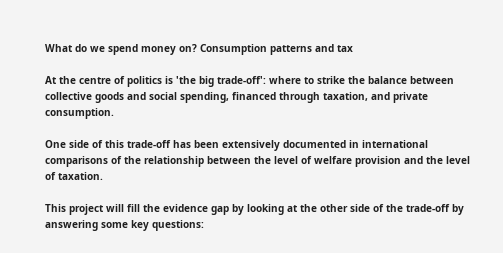What do we spend money on? Consumption patterns and tax

At the centre of politics is 'the big trade-off': where to strike the balance between collective goods and social spending, financed through taxation, and private consumption.

One side of this trade-off has been extensively documented in international comparisons of the relationship between the level of welfare provision and the level of taxation.

This project will fill the evidence gap by looking at the other side of the trade-off by answering some key questions: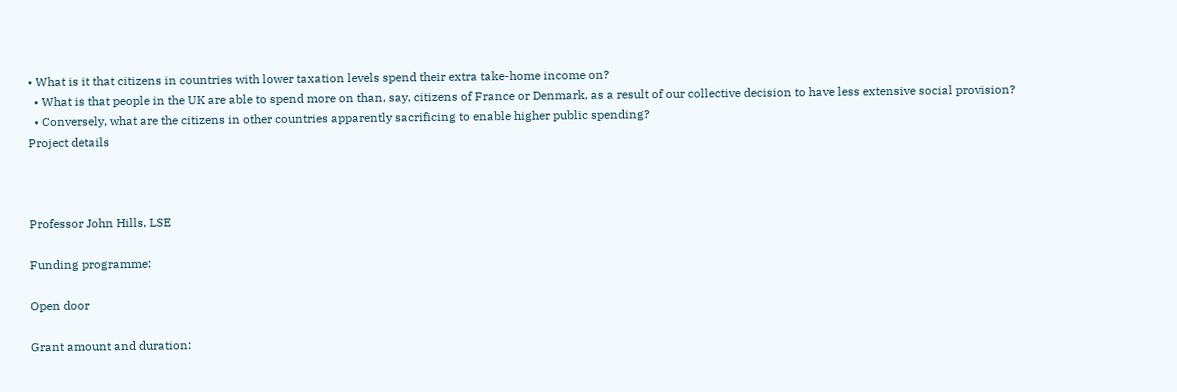• What is it that citizens in countries with lower taxation levels spend their extra take-home income on?
  • What is that people in the UK are able to spend more on than, say, citizens of France or Denmark, as a result of our collective decision to have less extensive social provision?
  • Conversely, what are the citizens in other countries apparently sacrificing to enable higher public spending?
Project details



Professor John Hills, LSE

Funding programme:

Open door

Grant amount and duration: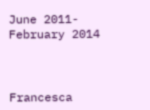June 2011-February 2014



Francesca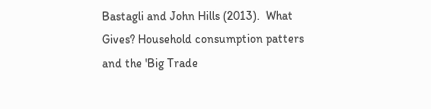Bastagli and John Hills (2013).  What Gives? Household consumption patters and the 'Big Trade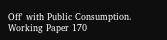Off' with Public Consumption.  Working Paper 170